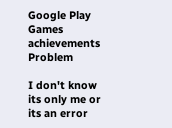Google Play Games achievements Problem

I don't know its only me or its an error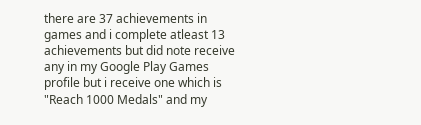there are 37 achievements in games and i complete atleast 13 achievements but did note receive any in my Google Play Games profile but i receive one which is "Reach 1000 Medals" and my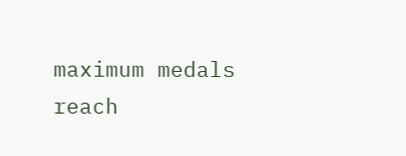maximum medals reach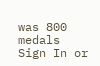was 800 medals
Sign In or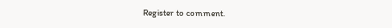Register to comment.